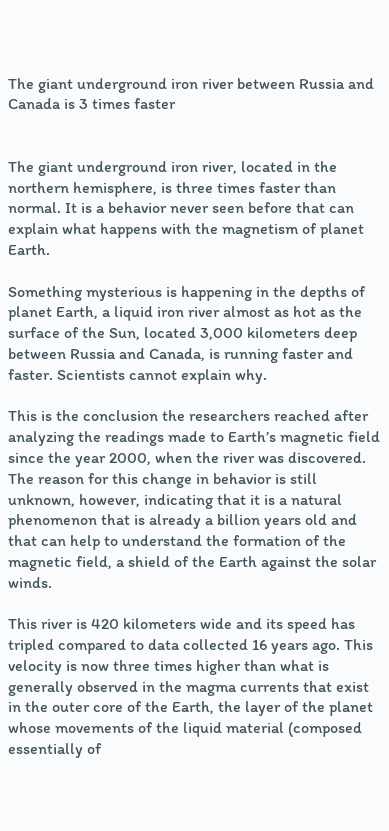The giant underground iron river between Russia and Canada is 3 times faster


The giant underground iron river, located in the northern hemisphere, is three times faster than normal. It is a behavior never seen before that can explain what happens with the magnetism of planet Earth.

Something mysterious is happening in the depths of planet Earth, a liquid iron river almost as hot as the surface of the Sun, located 3,000 kilometers deep between Russia and Canada, is running faster and faster. Scientists cannot explain why.

This is the conclusion the researchers reached after analyzing the readings made to Earth’s magnetic field since the year 2000, when the river was discovered. The reason for this change in behavior is still unknown, however, indicating that it is a natural phenomenon that is already a billion years old and that can help to understand the formation of the magnetic field, a shield of the Earth against the solar winds.

This river is 420 kilometers wide and its speed has tripled compared to data collected 16 years ago. This velocity is now three times higher than what is generally observed in the magma currents that exist in the outer core of the Earth, the layer of the planet whose movements of the liquid material (composed essentially of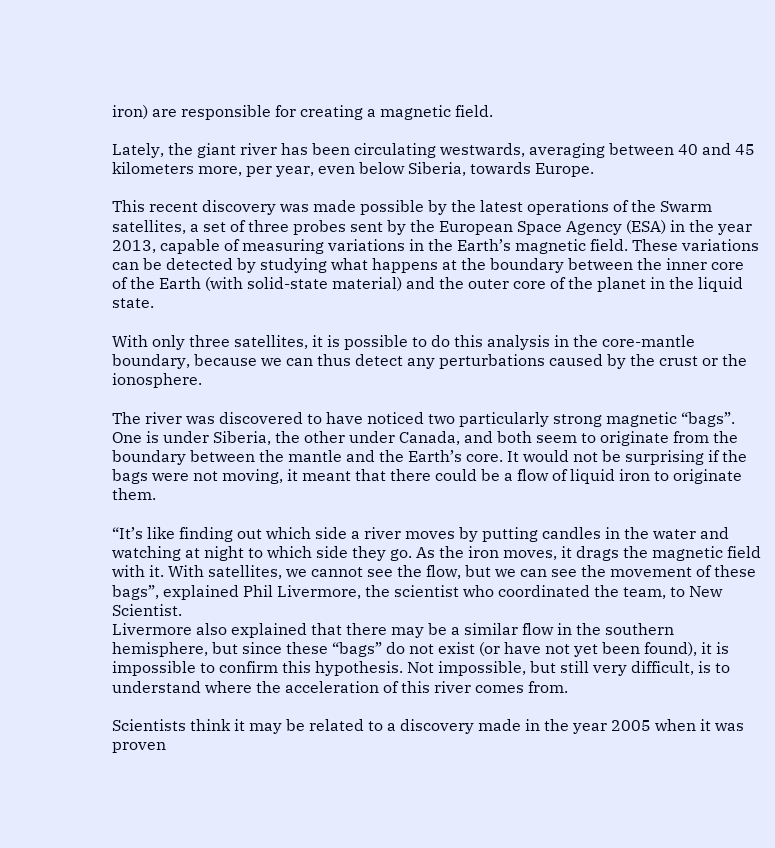iron) are responsible for creating a magnetic field.

Lately, the giant river has been circulating westwards, averaging between 40 and 45 kilometers more, per year, even below Siberia, towards Europe.

This recent discovery was made possible by the latest operations of the Swarm satellites, a set of three probes sent by the European Space Agency (ESA) in the year 2013, capable of measuring variations in the Earth’s magnetic field. These variations can be detected by studying what happens at the boundary between the inner core of the Earth (with solid-state material) and the outer core of the planet in the liquid state.

With only three satellites, it is possible to do this analysis in the core-mantle boundary, because we can thus detect any perturbations caused by the crust or the ionosphere.

The river was discovered to have noticed two particularly strong magnetic “bags”. One is under Siberia, the other under Canada, and both seem to originate from the boundary between the mantle and the Earth’s core. It would not be surprising if the bags were not moving, it meant that there could be a flow of liquid iron to originate them.

“It’s like finding out which side a river moves by putting candles in the water and watching at night to which side they go. As the iron moves, it drags the magnetic field with it. With satellites, we cannot see the flow, but we can see the movement of these bags”, explained Phil Livermore, the scientist who coordinated the team, to New Scientist.
Livermore also explained that there may be a similar flow in the southern hemisphere, but since these “bags” do not exist (or have not yet been found), it is impossible to confirm this hypothesis. Not impossible, but still very difficult, is to understand where the acceleration of this river comes from.

Scientists think it may be related to a discovery made in the year 2005 when it was proven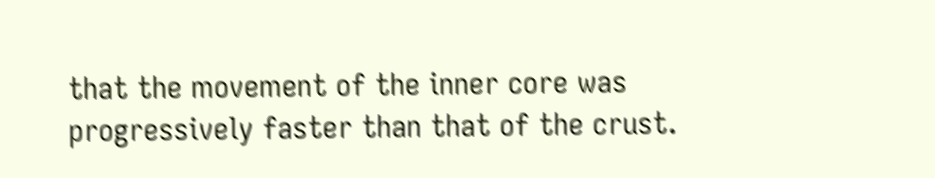that the movement of the inner core was progressively faster than that of the crust.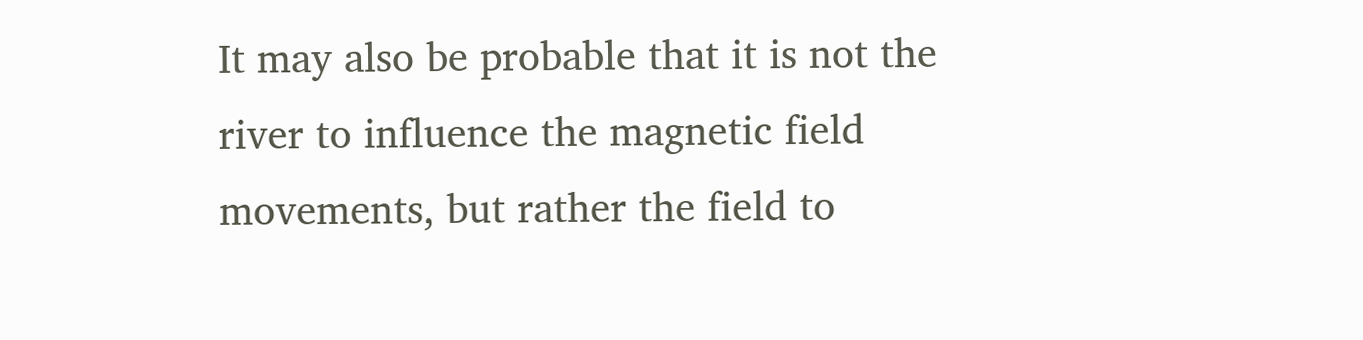It may also be probable that it is not the river to influence the magnetic field movements, but rather the field to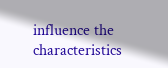influence the characteristics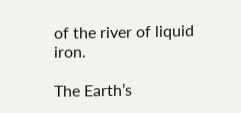of the river of liquid iron.

The Earth’s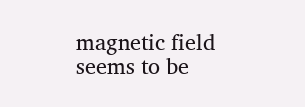magnetic field seems to be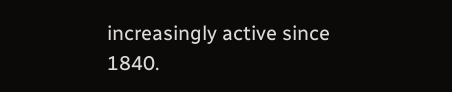increasingly active since 1840.